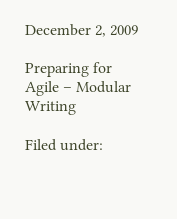December 2, 2009

Preparing for Agile – Modular Writing

Filed under: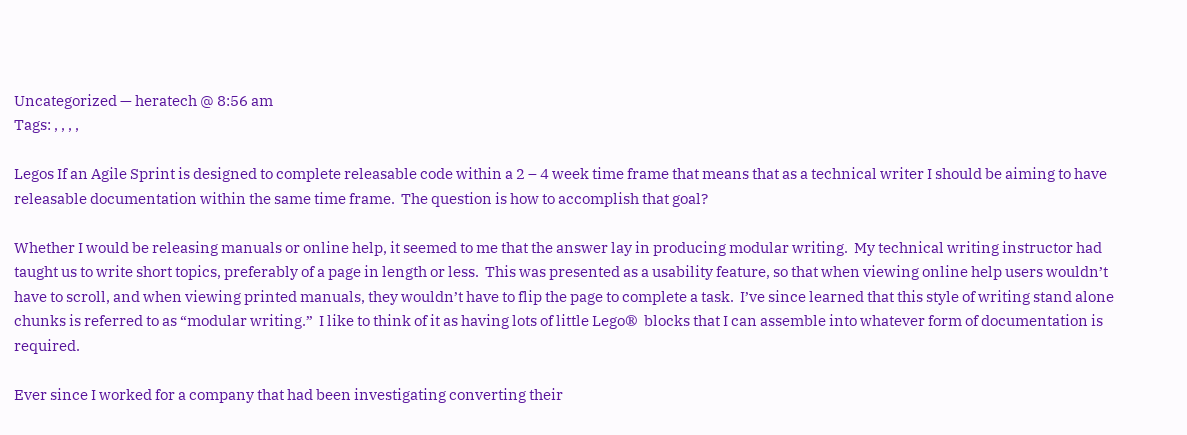Uncategorized — heratech @ 8:56 am
Tags: , , , ,

Legos If an Agile Sprint is designed to complete releasable code within a 2 – 4 week time frame that means that as a technical writer I should be aiming to have releasable documentation within the same time frame.  The question is how to accomplish that goal?

Whether I would be releasing manuals or online help, it seemed to me that the answer lay in producing modular writing.  My technical writing instructor had taught us to write short topics, preferably of a page in length or less.  This was presented as a usability feature, so that when viewing online help users wouldn’t have to scroll, and when viewing printed manuals, they wouldn’t have to flip the page to complete a task.  I’ve since learned that this style of writing stand alone chunks is referred to as “modular writing.”  I like to think of it as having lots of little Lego®  blocks that I can assemble into whatever form of documentation is required.

Ever since I worked for a company that had been investigating converting their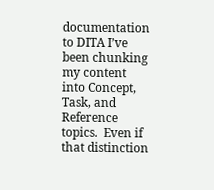documentation to DITA I’ve been chunking my content into Concept, Task, and Reference topics.  Even if that distinction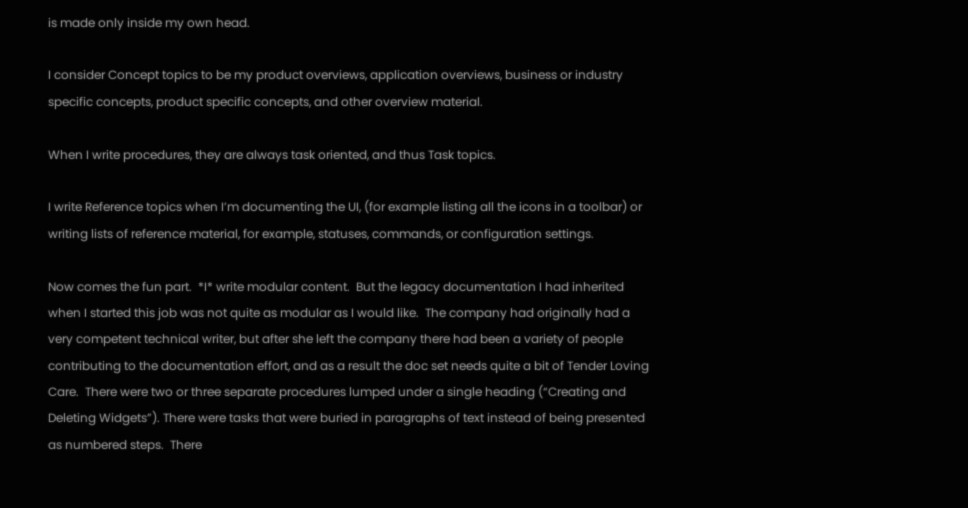is made only inside my own head.

I consider Concept topics to be my product overviews, application overviews, business or industry specific concepts, product specific concepts, and other overview material.

When I write procedures, they are always task oriented, and thus Task topics.

I write Reference topics when I’m documenting the UI, (for example listing all the icons in a toolbar) or writing lists of reference material, for example, statuses, commands, or configuration settings.

Now comes the fun part.  *I* write modular content.  But the legacy documentation I had inherited when I started this job was not quite as modular as I would like.  The company had originally had a very competent technical writer, but after she left the company there had been a variety of people contributing to the documentation effort, and as a result the doc set needs quite a bit of Tender Loving Care.  There were two or three separate procedures lumped under a single heading (“Creating and Deleting Widgets”). There were tasks that were buried in paragraphs of text instead of being presented as numbered steps.  There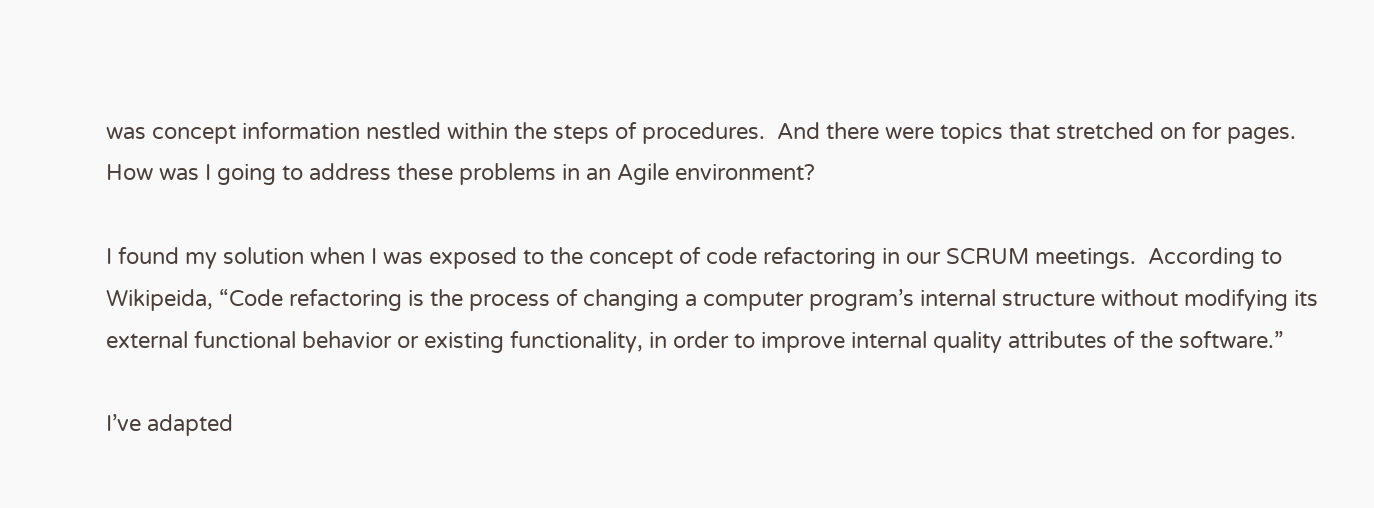was concept information nestled within the steps of procedures.  And there were topics that stretched on for pages.  How was I going to address these problems in an Agile environment?

I found my solution when I was exposed to the concept of code refactoring in our SCRUM meetings.  According to Wikipeida, “Code refactoring is the process of changing a computer program’s internal structure without modifying its external functional behavior or existing functionality, in order to improve internal quality attributes of the software.”

I’ve adapted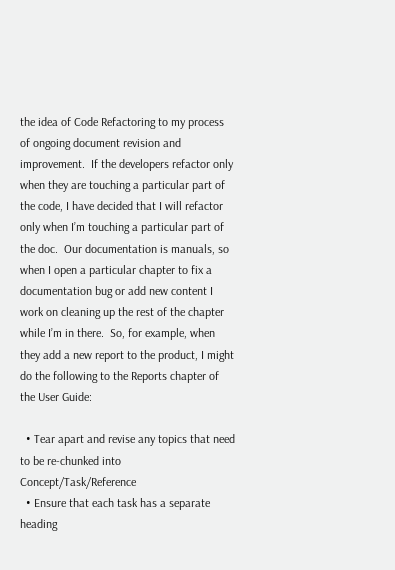the idea of Code Refactoring to my process of ongoing document revision and improvement.  If the developers refactor only when they are touching a particular part of the code, I have decided that I will refactor only when I’m touching a particular part of the doc.  Our documentation is manuals, so when I open a particular chapter to fix a documentation bug or add new content I work on cleaning up the rest of the chapter while I’m in there.  So, for example, when they add a new report to the product, I might do the following to the Reports chapter of the User Guide:

  • Tear apart and revise any topics that need to be re-chunked into Concept/Task/Reference
  • Ensure that each task has a separate heading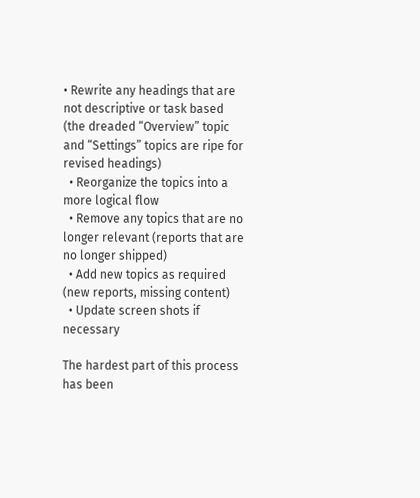• Rewrite any headings that are not descriptive or task based (the dreaded “Overview” topic and “Settings” topics are ripe for revised headings)
  • Reorganize the topics into a more logical flow
  • Remove any topics that are no longer relevant (reports that are no longer shipped)
  • Add new topics as required (new reports, missing content)
  • Update screen shots if necessary

The hardest part of this process has been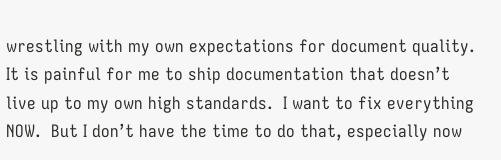wrestling with my own expectations for document quality.  It is painful for me to ship documentation that doesn’t live up to my own high standards.  I want to fix everything NOW.  But I don’t have the time to do that, especially now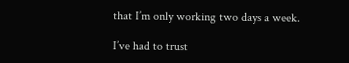that I’m only working two days a week.

I’ve had to trust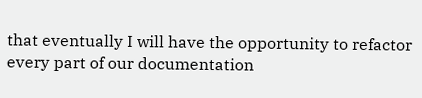that eventually I will have the opportunity to refactor every part of our documentation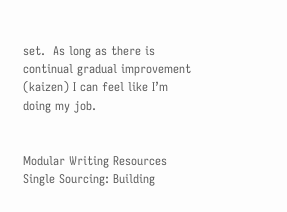set.  As long as there is continual gradual improvement (kaizen) I can feel like I’m doing my job.


Modular Writing Resources
Single Sourcing: Building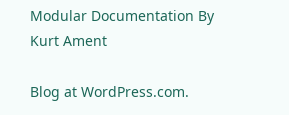Modular Documentation By Kurt Ament

Blog at WordPress.com.